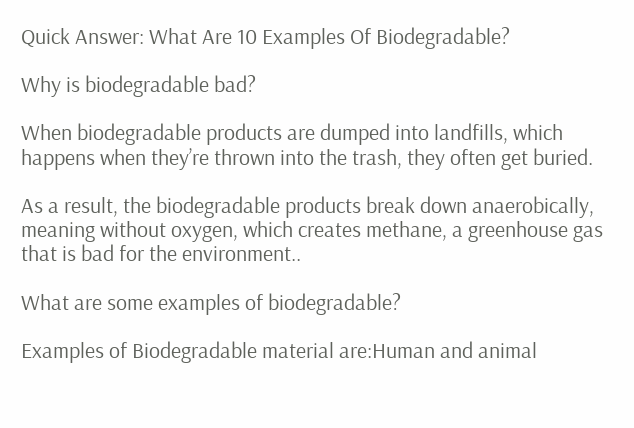Quick Answer: What Are 10 Examples Of Biodegradable?

Why is biodegradable bad?

When biodegradable products are dumped into landfills, which happens when they’re thrown into the trash, they often get buried.

As a result, the biodegradable products break down anaerobically, meaning without oxygen, which creates methane, a greenhouse gas that is bad for the environment..

What are some examples of biodegradable?

Examples of Biodegradable material are:Human and animal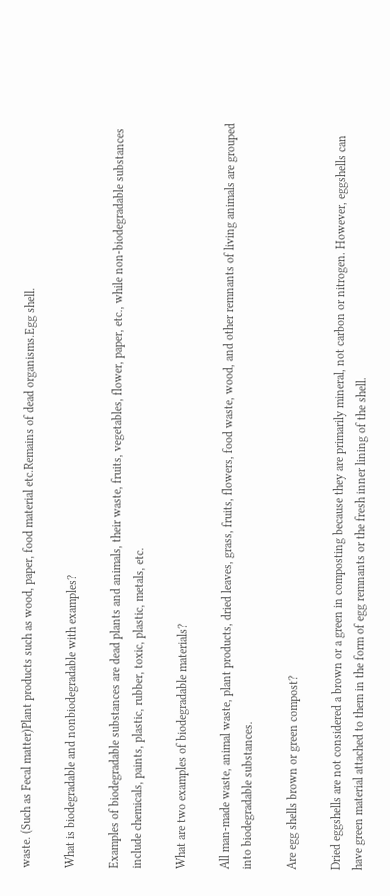waste. (Such as Fecal matter)Plant products such as wood, paper, food material etc.Remains of dead organisms.Egg shell.

What is biodegradable and nonbiodegradable with examples?

Examples of biodegradable substances are dead plants and animals, their waste, fruits, vegetables, flower, paper, etc., while non-biodegradable substances include chemicals, paints, plastic, rubber, toxic, plastic, metals, etc.

What are two examples of biodegradable materials?

All man-made waste, animal waste, plant products, dried leaves, grass, fruits, flowers, food waste, wood, and other remnants of living animals are grouped into biodegradable substances.

Are egg shells brown or green compost?

Dried eggshells are not considered a brown or a green in composting because they are primarily mineral, not carbon or nitrogen. However, eggshells can have green material attached to them in the form of egg remnants or the fresh inner lining of the shell.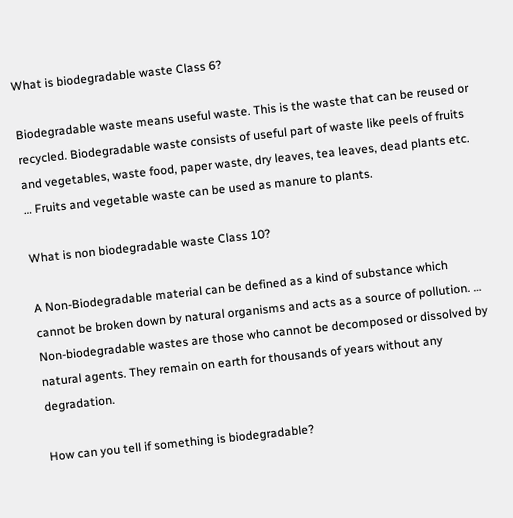What is biodegradable waste Class 6?

Biodegradable waste means useful waste. This is the waste that can be reused or recycled. Biodegradable waste consists of useful part of waste like peels of fruits and vegetables, waste food, paper waste, dry leaves, tea leaves, dead plants etc. … Fruits and vegetable waste can be used as manure to plants.

What is non biodegradable waste Class 10?

A Non-Biodegradable material can be defined as a kind of substance which cannot be broken down by natural organisms and acts as a source of pollution. … Non-biodegradable wastes are those who cannot be decomposed or dissolved by natural agents. They remain on earth for thousands of years without any degradation.

How can you tell if something is biodegradable?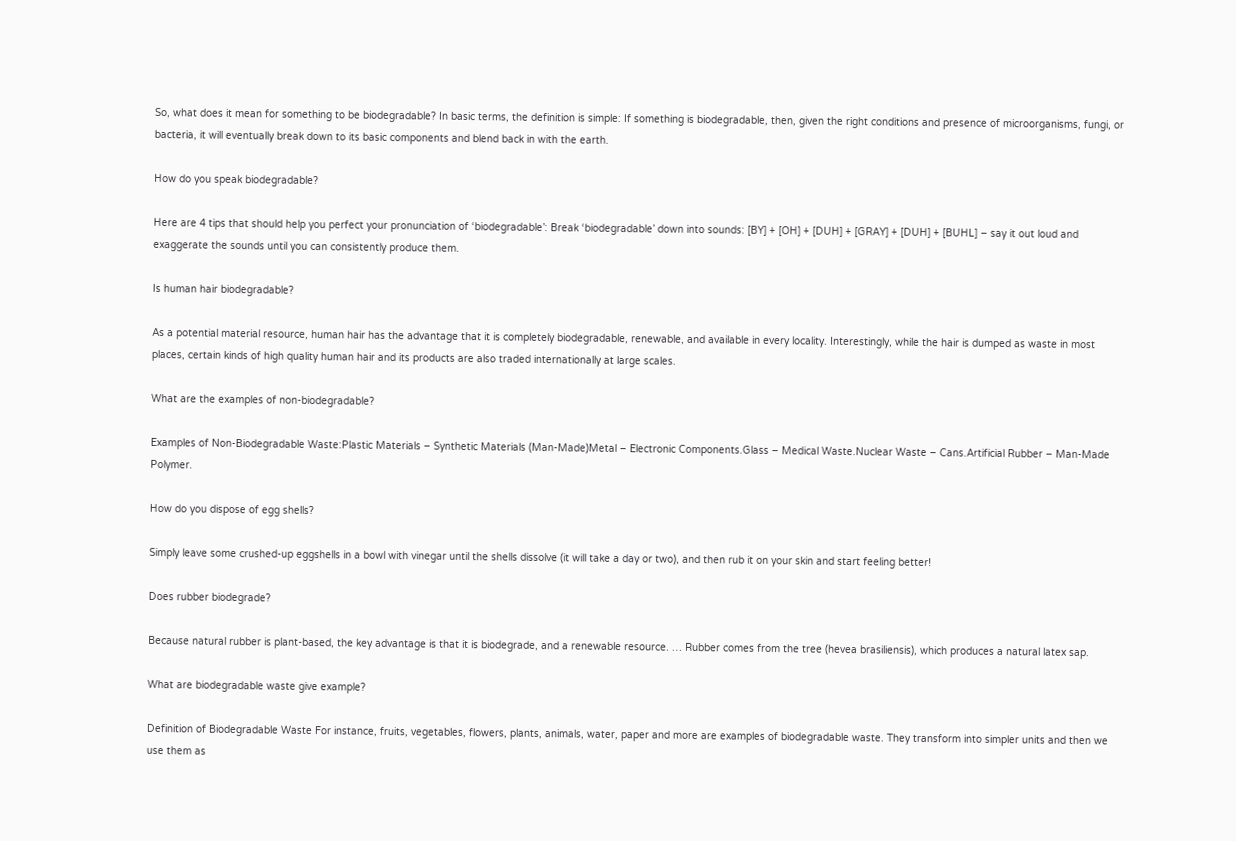So, what does it mean for something to be biodegradable? In basic terms, the definition is simple: If something is biodegradable, then, given the right conditions and presence of microorganisms, fungi, or bacteria, it will eventually break down to its basic components and blend back in with the earth.

How do you speak biodegradable?

Here are 4 tips that should help you perfect your pronunciation of ‘biodegradable’: Break ‘biodegradable’ down into sounds: [BY] + [OH] + [DUH] + [GRAY] + [DUH] + [BUHL] – say it out loud and exaggerate the sounds until you can consistently produce them.

Is human hair biodegradable?

As a potential material resource, human hair has the advantage that it is completely biodegradable, renewable, and available in every locality. Interestingly, while the hair is dumped as waste in most places, certain kinds of high quality human hair and its products are also traded internationally at large scales.

What are the examples of non-biodegradable?

Examples of Non-Biodegradable Waste:Plastic Materials – Synthetic Materials (Man-Made)Metal – Electronic Components.Glass – Medical Waste.Nuclear Waste – Cans.Artificial Rubber – Man-Made Polymer.

How do you dispose of egg shells?

Simply leave some crushed-up eggshells in a bowl with vinegar until the shells dissolve (it will take a day or two), and then rub it on your skin and start feeling better!

Does rubber biodegrade?

Because natural rubber is plant-based, the key advantage is that it is biodegrade, and a renewable resource. … Rubber comes from the tree (hevea brasiliensis), which produces a natural latex sap.

What are biodegradable waste give example?

Definition of Biodegradable Waste For instance, fruits, vegetables, flowers, plants, animals, water, paper and more are examples of biodegradable waste. They transform into simpler units and then we use them as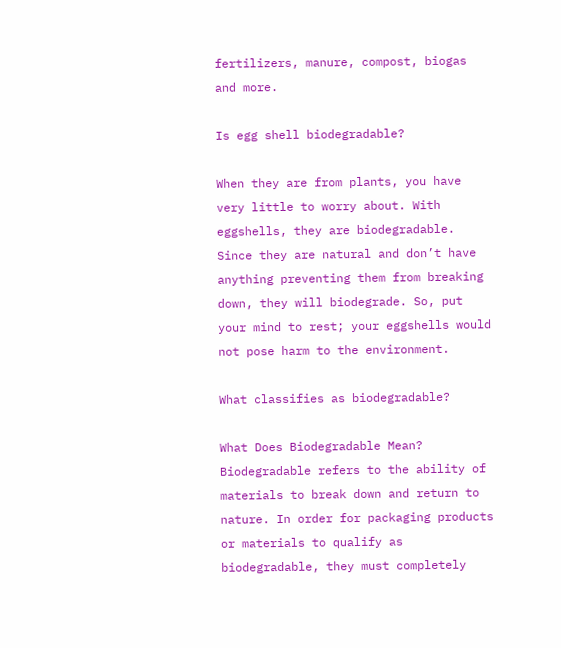fertilizers, manure, compost, biogas and more.

Is egg shell biodegradable?

When they are from plants, you have very little to worry about. With eggshells, they are biodegradable. Since they are natural and don’t have anything preventing them from breaking down, they will biodegrade. So, put your mind to rest; your eggshells would not pose harm to the environment.

What classifies as biodegradable?

What Does Biodegradable Mean? Biodegradable refers to the ability of materials to break down and return to nature. In order for packaging products or materials to qualify as biodegradable, they must completely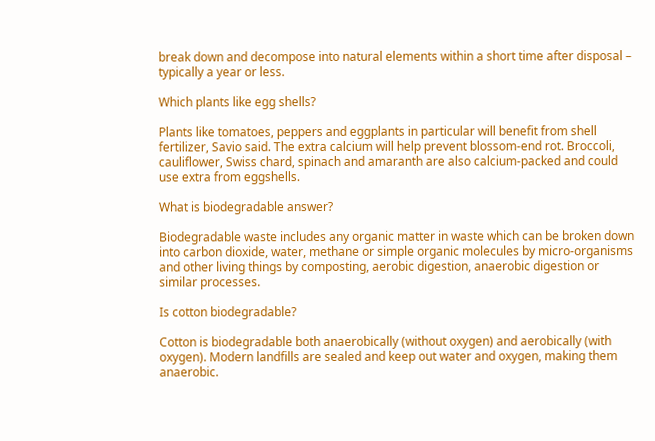break down and decompose into natural elements within a short time after disposal – typically a year or less.

Which plants like egg shells?

Plants like tomatoes, peppers and eggplants in particular will benefit from shell fertilizer, Savio said. The extra calcium will help prevent blossom-end rot. Broccoli, cauliflower, Swiss chard, spinach and amaranth are also calcium-packed and could use extra from eggshells.

What is biodegradable answer?

Biodegradable waste includes any organic matter in waste which can be broken down into carbon dioxide, water, methane or simple organic molecules by micro-organisms and other living things by composting, aerobic digestion, anaerobic digestion or similar processes.

Is cotton biodegradable?

Cotton is biodegradable both anaerobically (without oxygen) and aerobically (with oxygen). Modern landfills are sealed and keep out water and oxygen, making them anaerobic.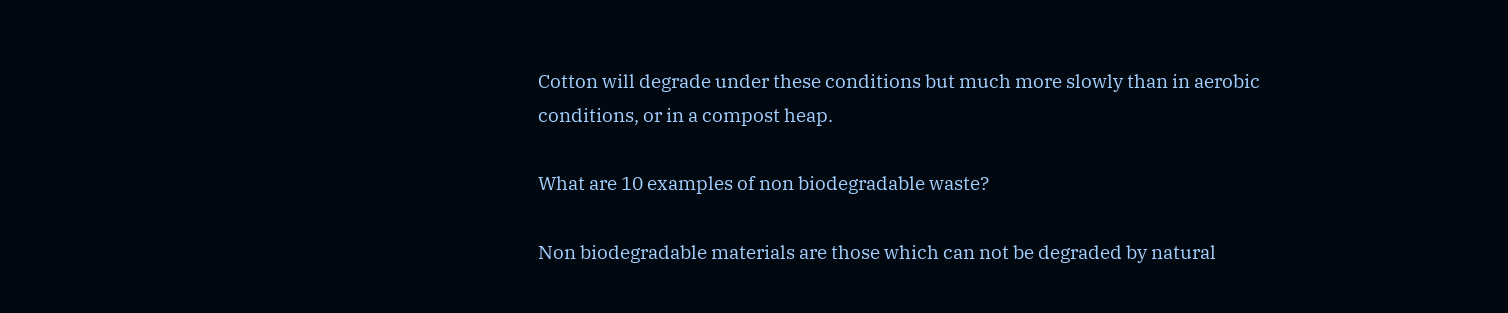Cotton will degrade under these conditions but much more slowly than in aerobic conditions, or in a compost heap.

What are 10 examples of non biodegradable waste?

Non biodegradable materials are those which can not be degraded by natural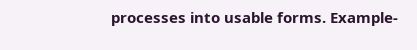processes into usable forms. Example-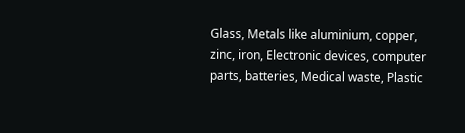Glass, Metals like aluminium, copper, zinc, iron, Electronic devices, computer parts, batteries, Medical waste, Plastic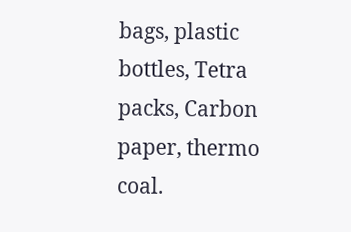bags, plastic bottles, Tetra packs, Carbon paper, thermo coal.